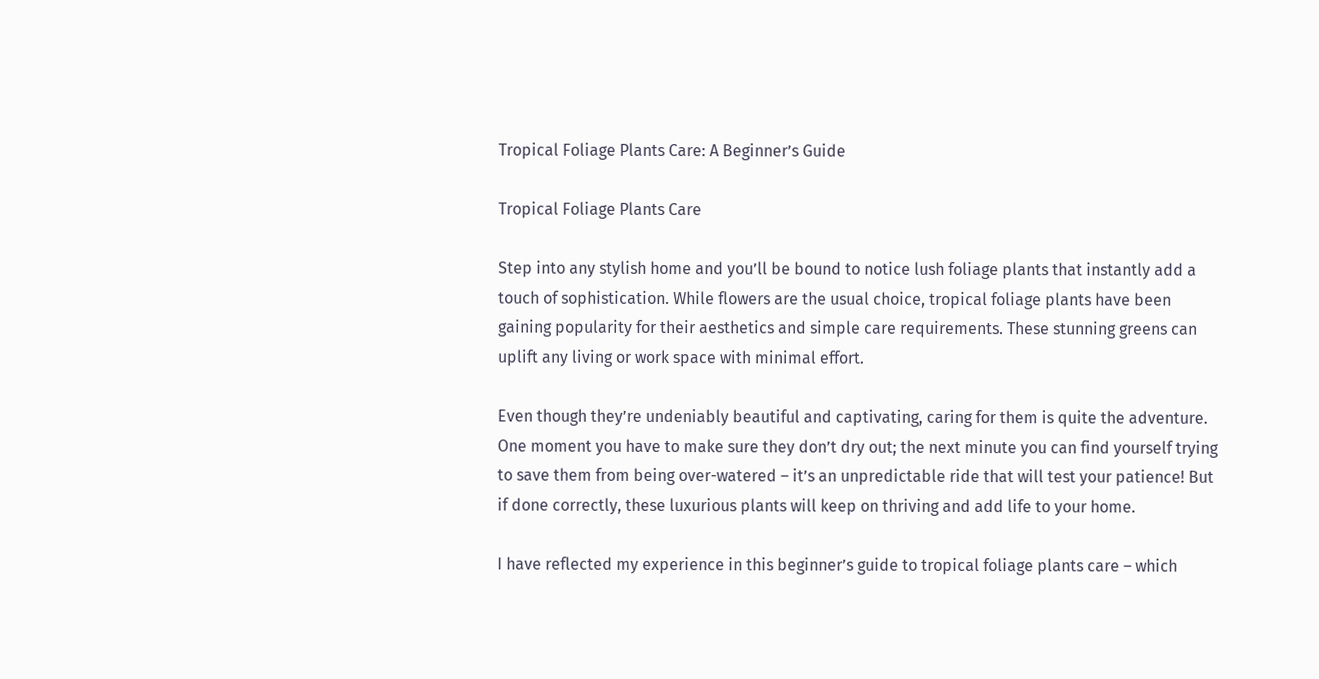Tropical Foliage Plants Care: A Beginner’s Guide

Tropical Foliage Plants Care

Step into any stylish home and you’ll be bound to notice lush foliage plants that instantly add a touch of sophistication. While flowers are the usual choice, tropical foliage plants have been gaining popularity for their aesthetics and simple care requirements. These stunning greens can uplift any living or work space with minimal effort.

Even though they’re undeniably beautiful and captivating, caring for them is quite the adventure. One moment you have to make sure they don’t dry out; the next minute you can find yourself trying to save them from being over-watered – it’s an unpredictable ride that will test your patience! But if done correctly, these luxurious plants will keep on thriving and add life to your home.

I have reflected my experience in this beginner’s guide to tropical foliage plants care – which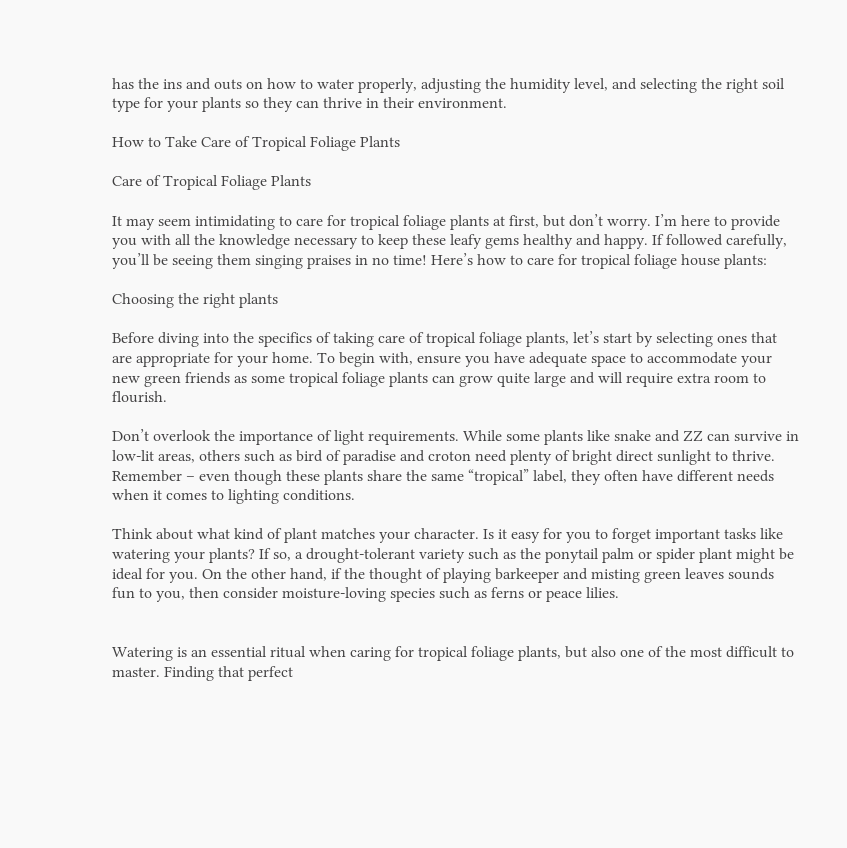has the ins and outs on how to water properly, adjusting the humidity level, and selecting the right soil type for your plants so they can thrive in their environment.

How to Take Care of Tropical Foliage Plants

Care of Tropical Foliage Plants

It may seem intimidating to care for tropical foliage plants at first, but don’t worry. I’m here to provide you with all the knowledge necessary to keep these leafy gems healthy and happy. If followed carefully, you’ll be seeing them singing praises in no time! Here’s how to care for tropical foliage house plants:

Choosing the right plants

Before diving into the specifics of taking care of tropical foliage plants, let’s start by selecting ones that are appropriate for your home. To begin with, ensure you have adequate space to accommodate your new green friends as some tropical foliage plants can grow quite large and will require extra room to flourish.

Don’t overlook the importance of light requirements. While some plants like snake and ZZ can survive in low-lit areas, others such as bird of paradise and croton need plenty of bright direct sunlight to thrive. Remember – even though these plants share the same “tropical” label, they often have different needs when it comes to lighting conditions.

Think about what kind of plant matches your character. Is it easy for you to forget important tasks like watering your plants? If so, a drought-tolerant variety such as the ponytail palm or spider plant might be ideal for you. On the other hand, if the thought of playing barkeeper and misting green leaves sounds fun to you, then consider moisture-loving species such as ferns or peace lilies.


Watering is an essential ritual when caring for tropical foliage plants, but also one of the most difficult to master. Finding that perfect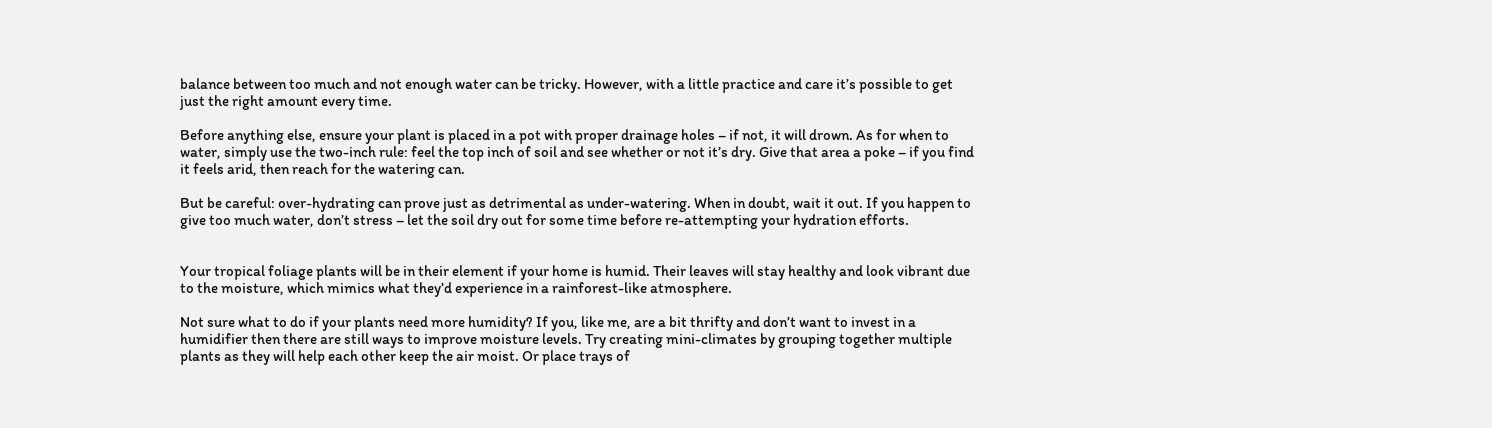balance between too much and not enough water can be tricky. However, with a little practice and care it’s possible to get just the right amount every time.

Before anything else, ensure your plant is placed in a pot with proper drainage holes – if not, it will drown. As for when to water, simply use the two-inch rule: feel the top inch of soil and see whether or not it’s dry. Give that area a poke – if you find it feels arid, then reach for the watering can.

But be careful: over-hydrating can prove just as detrimental as under-watering. When in doubt, wait it out. If you happen to give too much water, don’t stress – let the soil dry out for some time before re-attempting your hydration efforts.


Your tropical foliage plants will be in their element if your home is humid. Their leaves will stay healthy and look vibrant due to the moisture, which mimics what they’d experience in a rainforest-like atmosphere.

Not sure what to do if your plants need more humidity? If you, like me, are a bit thrifty and don’t want to invest in a humidifier then there are still ways to improve moisture levels. Try creating mini-climates by grouping together multiple plants as they will help each other keep the air moist. Or place trays of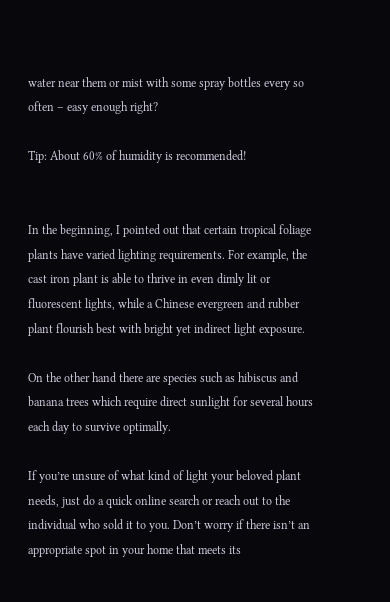water near them or mist with some spray bottles every so often – easy enough right?

Tip: About 60% of humidity is recommended!


In the beginning, I pointed out that certain tropical foliage plants have varied lighting requirements. For example, the cast iron plant is able to thrive in even dimly lit or fluorescent lights, while a Chinese evergreen and rubber plant flourish best with bright yet indirect light exposure.

On the other hand there are species such as hibiscus and banana trees which require direct sunlight for several hours each day to survive optimally.

If you’re unsure of what kind of light your beloved plant needs, just do a quick online search or reach out to the individual who sold it to you. Don’t worry if there isn’t an appropriate spot in your home that meets its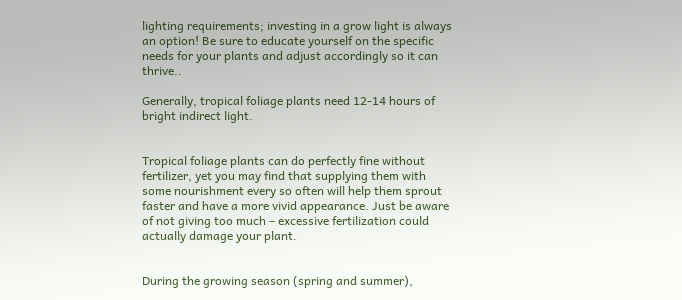lighting requirements; investing in a grow light is always an option! Be sure to educate yourself on the specific needs for your plants and adjust accordingly so it can thrive..

Generally, tropical foliage plants need 12-14 hours of bright indirect light.


Tropical foliage plants can do perfectly fine without fertilizer, yet you may find that supplying them with some nourishment every so often will help them sprout faster and have a more vivid appearance. Just be aware of not giving too much – excessive fertilization could actually damage your plant.


During the growing season (spring and summer),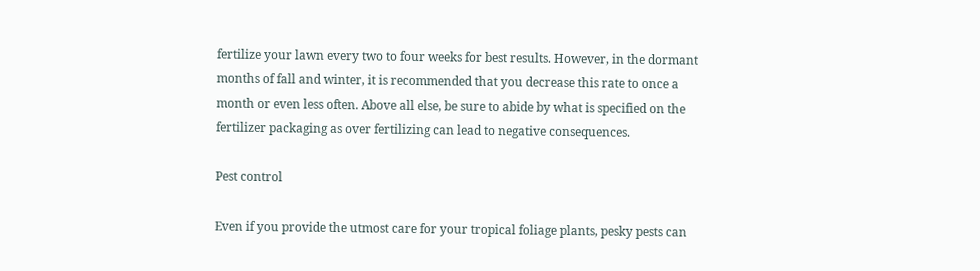fertilize your lawn every two to four weeks for best results. However, in the dormant months of fall and winter, it is recommended that you decrease this rate to once a month or even less often. Above all else, be sure to abide by what is specified on the fertilizer packaging as over fertilizing can lead to negative consequences.

Pest control

Even if you provide the utmost care for your tropical foliage plants, pesky pests can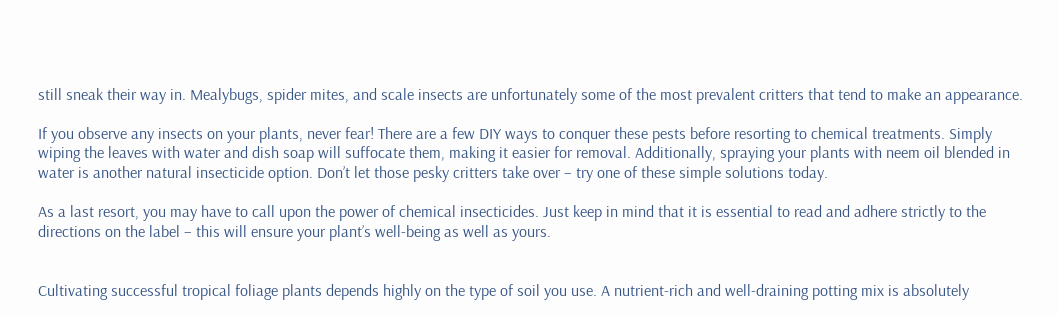still sneak their way in. Mealybugs, spider mites, and scale insects are unfortunately some of the most prevalent critters that tend to make an appearance.

If you observe any insects on your plants, never fear! There are a few DIY ways to conquer these pests before resorting to chemical treatments. Simply wiping the leaves with water and dish soap will suffocate them, making it easier for removal. Additionally, spraying your plants with neem oil blended in water is another natural insecticide option. Don’t let those pesky critters take over – try one of these simple solutions today.

As a last resort, you may have to call upon the power of chemical insecticides. Just keep in mind that it is essential to read and adhere strictly to the directions on the label – this will ensure your plant’s well-being as well as yours.


Cultivating successful tropical foliage plants depends highly on the type of soil you use. A nutrient-rich and well-draining potting mix is absolutely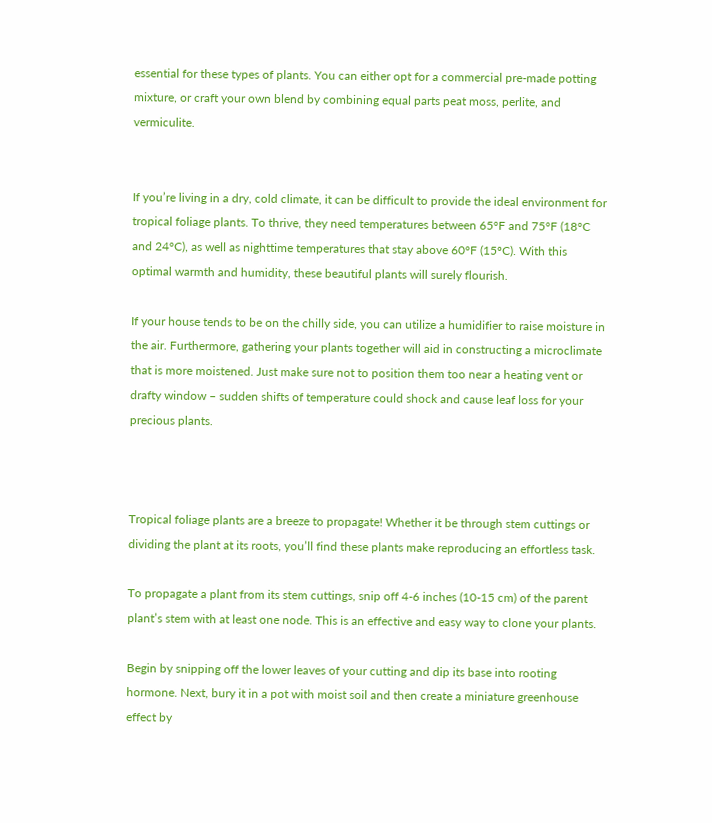essential for these types of plants. You can either opt for a commercial pre-made potting mixture, or craft your own blend by combining equal parts peat moss, perlite, and vermiculite.


If you’re living in a dry, cold climate, it can be difficult to provide the ideal environment for tropical foliage plants. To thrive, they need temperatures between 65°F and 75°F (18°C and 24°C), as well as nighttime temperatures that stay above 60°F (15ºC). With this optimal warmth and humidity, these beautiful plants will surely flourish.

If your house tends to be on the chilly side, you can utilize a humidifier to raise moisture in the air. Furthermore, gathering your plants together will aid in constructing a microclimate that is more moistened. Just make sure not to position them too near a heating vent or drafty window – sudden shifts of temperature could shock and cause leaf loss for your precious plants.



Tropical foliage plants are a breeze to propagate! Whether it be through stem cuttings or dividing the plant at its roots, you’ll find these plants make reproducing an effortless task.

To propagate a plant from its stem cuttings, snip off 4-6 inches (10-15 cm) of the parent plant’s stem with at least one node. This is an effective and easy way to clone your plants.

Begin by snipping off the lower leaves of your cutting and dip its base into rooting hormone. Next, bury it in a pot with moist soil and then create a miniature greenhouse effect by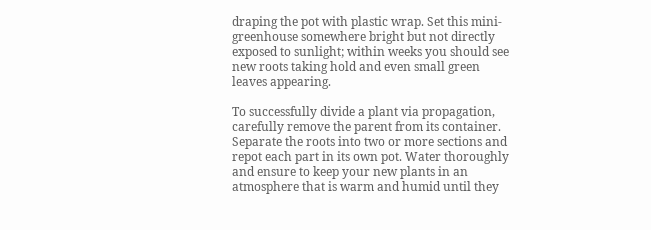draping the pot with plastic wrap. Set this mini-greenhouse somewhere bright but not directly exposed to sunlight; within weeks you should see new roots taking hold and even small green leaves appearing.

To successfully divide a plant via propagation, carefully remove the parent from its container. Separate the roots into two or more sections and repot each part in its own pot. Water thoroughly and ensure to keep your new plants in an atmosphere that is warm and humid until they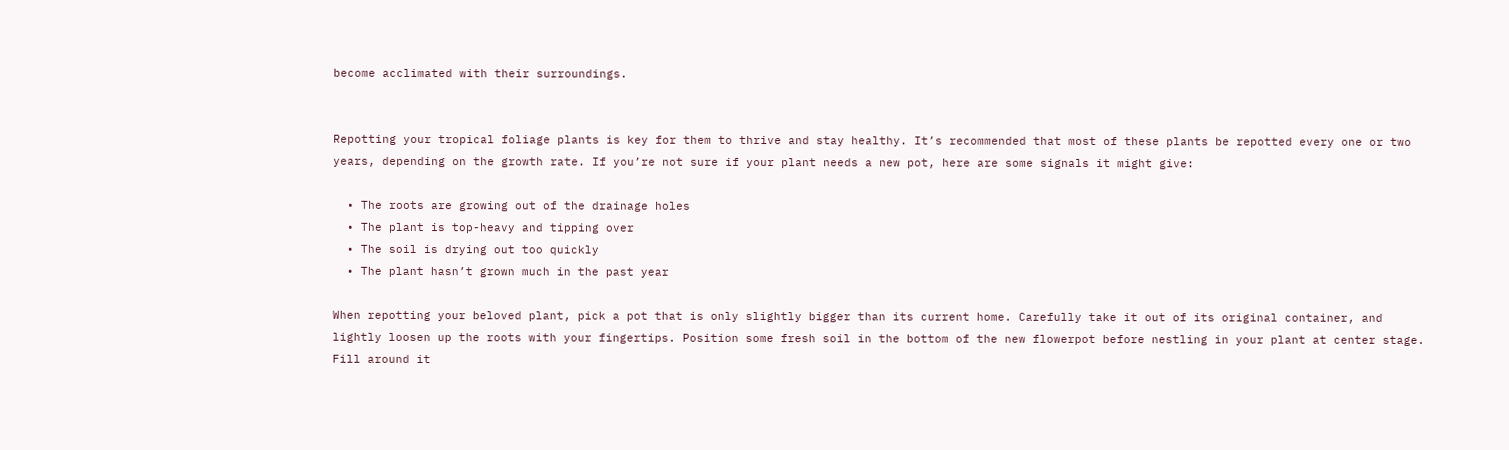become acclimated with their surroundings.


Repotting your tropical foliage plants is key for them to thrive and stay healthy. It’s recommended that most of these plants be repotted every one or two years, depending on the growth rate. If you’re not sure if your plant needs a new pot, here are some signals it might give:

  • The roots are growing out of the drainage holes
  • The plant is top-heavy and tipping over
  • The soil is drying out too quickly
  • The plant hasn’t grown much in the past year

When repotting your beloved plant, pick a pot that is only slightly bigger than its current home. Carefully take it out of its original container, and lightly loosen up the roots with your fingertips. Position some fresh soil in the bottom of the new flowerpot before nestling in your plant at center stage. Fill around it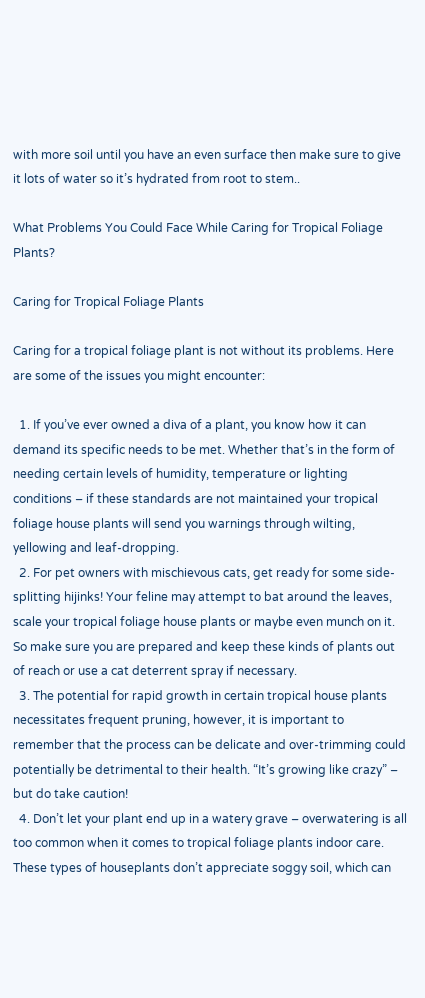with more soil until you have an even surface then make sure to give it lots of water so it’s hydrated from root to stem..

What Problems You Could Face While Caring for Tropical Foliage Plants?

Caring for Tropical Foliage Plants

Caring for a tropical foliage plant is not without its problems. Here are some of the issues you might encounter:

  1. If you’ve ever owned a diva of a plant, you know how it can demand its specific needs to be met. Whether that’s in the form of needing certain levels of humidity, temperature or lighting conditions – if these standards are not maintained your tropical foliage house plants will send you warnings through wilting, yellowing and leaf-dropping.
  2. For pet owners with mischievous cats, get ready for some side-splitting hijinks! Your feline may attempt to bat around the leaves, scale your tropical foliage house plants or maybe even munch on it. So make sure you are prepared and keep these kinds of plants out of reach or use a cat deterrent spray if necessary.
  3. The potential for rapid growth in certain tropical house plants necessitates frequent pruning, however, it is important to remember that the process can be delicate and over-trimming could potentially be detrimental to their health. “It’s growing like crazy” – but do take caution!
  4. Don’t let your plant end up in a watery grave – overwatering is all too common when it comes to tropical foliage plants indoor care. These types of houseplants don’t appreciate soggy soil, which can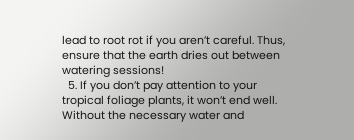lead to root rot if you aren’t careful. Thus, ensure that the earth dries out between watering sessions!
  5. If you don’t pay attention to your tropical foliage plants, it won’t end well. Without the necessary water and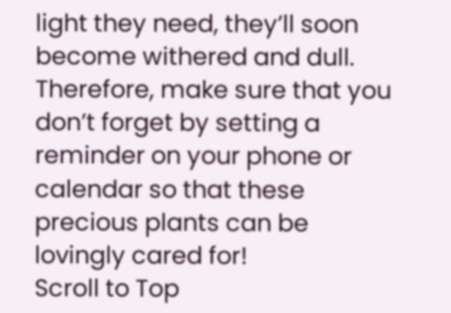light they need, they’ll soon become withered and dull. Therefore, make sure that you don’t forget by setting a reminder on your phone or calendar so that these precious plants can be lovingly cared for!
Scroll to Top